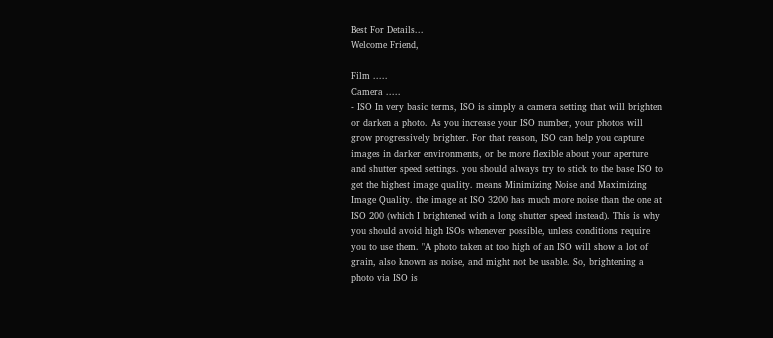Best For Details...
Welcome Friend,

Film .....
Camera .....
- ISO In very basic terms, ISO is simply a camera setting that will brighten or darken a photo. As you increase your ISO number, your photos will grow progressively brighter. For that reason, ISO can help you capture images in darker environments, or be more flexible about your aperture and shutter speed settings. you should always try to stick to the base ISO to get the highest image quality. means Minimizing Noise and Maximizing Image Quality. the image at ISO 3200 has much more noise than the one at ISO 200 (which I brightened with a long shutter speed instead). This is why you should avoid high ISOs whenever possible, unless conditions require you to use them. "A photo taken at too high of an ISO will show a lot of grain, also known as noise, and might not be usable. So, brightening a photo via ISO is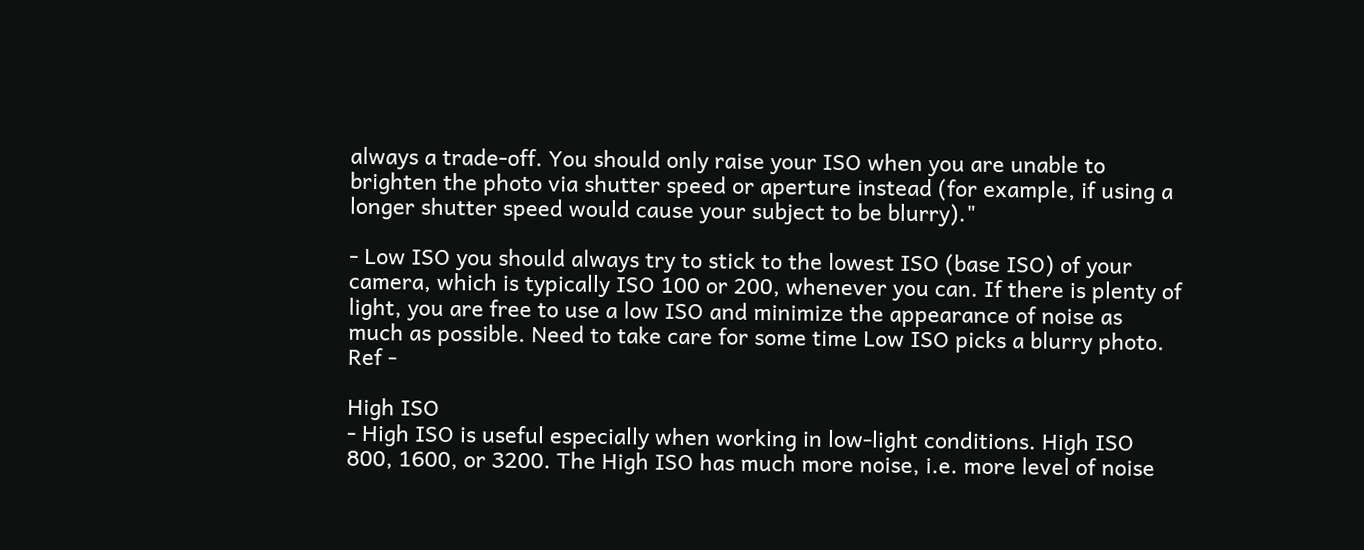always a trade-off. You should only raise your ISO when you are unable to brighten the photo via shutter speed or aperture instead (for example, if using a longer shutter speed would cause your subject to be blurry)."

- Low ISO you should always try to stick to the lowest ISO (base ISO) of your camera, which is typically ISO 100 or 200, whenever you can. If there is plenty of light, you are free to use a low ISO and minimize the appearance of noise as much as possible. Need to take care for some time Low ISO picks a blurry photo.
Ref -

High ISO
- High ISO is useful especially when working in low-light conditions. High ISO 800, 1600, or 3200. The High ISO has much more noise, i.e. more level of noise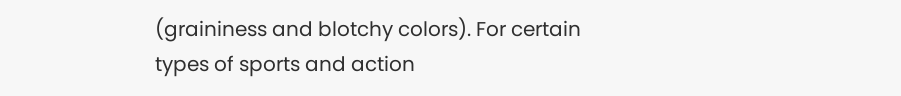(graininess and blotchy colors). For certain types of sports and action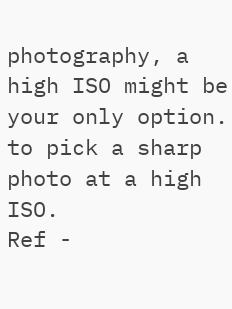photography, a high ISO might be your only option. to pick a sharp photo at a high ISO.
Ref -